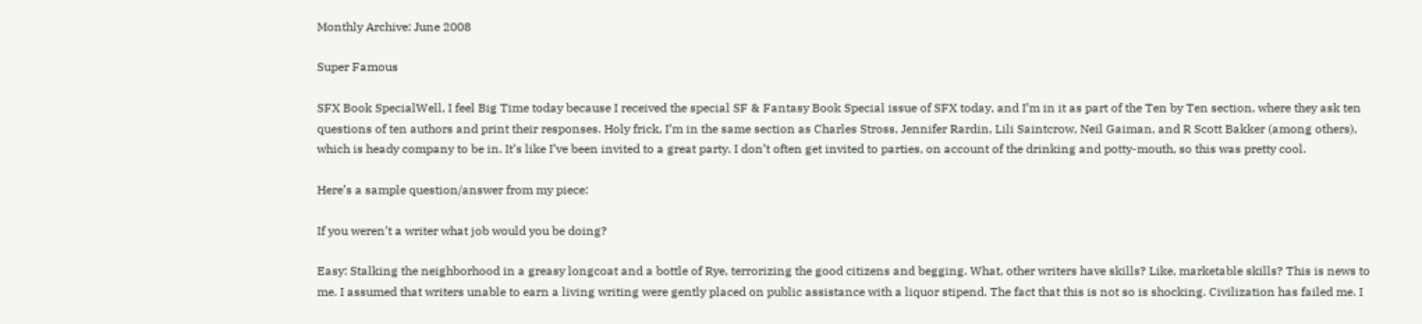Monthly Archive: June 2008

Super Famous

SFX Book SpecialWell, I feel Big Time today because I received the special SF & Fantasy Book Special issue of SFX today, and I’m in it as part of the Ten by Ten section, where they ask ten questions of ten authors and print their responses. Holy frick, I’m in the same section as Charles Stross, Jennifer Rardin, Lili Saintcrow, Neil Gaiman, and R Scott Bakker (among others), which is heady company to be in. It’s like I’ve been invited to a great party. I don’t often get invited to parties, on account of the drinking and potty-mouth, so this was pretty cool.

Here’s a sample question/answer from my piece:

If you weren’t a writer what job would you be doing?

Easy: Stalking the neighborhood in a greasy longcoat and a bottle of Rye, terrorizing the good citizens and begging. What, other writers have skills? Like, marketable skills? This is news to me. I assumed that writers unable to earn a living writing were gently placed on public assistance with a liquor stipend. The fact that this is not so is shocking. Civilization has failed me. I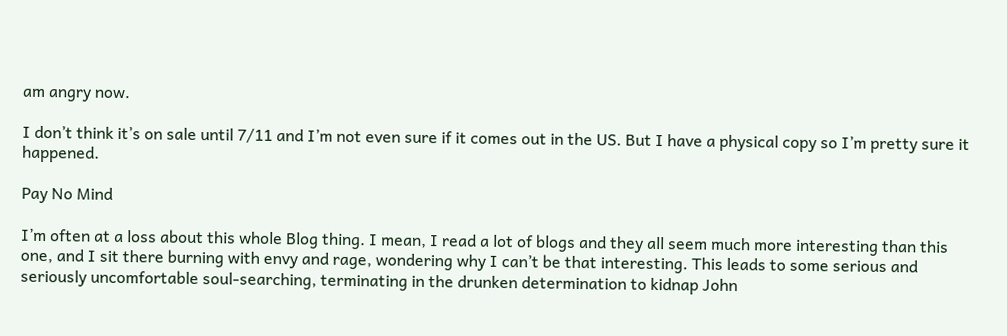am angry now.

I don’t think it’s on sale until 7/11 and I’m not even sure if it comes out in the US. But I have a physical copy so I’m pretty sure it happened.

Pay No Mind

I’m often at a loss about this whole Blog thing. I mean, I read a lot of blogs and they all seem much more interesting than this one, and I sit there burning with envy and rage, wondering why I can’t be that interesting. This leads to some serious and seriously uncomfortable soul-searching, terminating in the drunken determination to kidnap John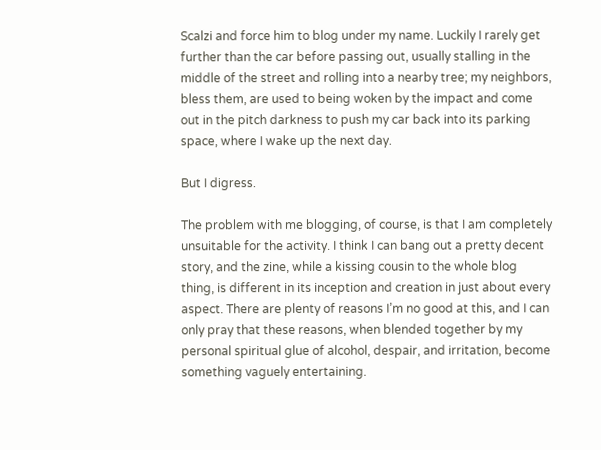Scalzi and force him to blog under my name. Luckily I rarely get further than the car before passing out, usually stalling in the middle of the street and rolling into a nearby tree; my neighbors, bless them, are used to being woken by the impact and come out in the pitch darkness to push my car back into its parking space, where I wake up the next day.

But I digress.

The problem with me blogging, of course, is that I am completely unsuitable for the activity. I think I can bang out a pretty decent story, and the zine, while a kissing cousin to the whole blog thing, is different in its inception and creation in just about every aspect. There are plenty of reasons I’m no good at this, and I can only pray that these reasons, when blended together by my personal spiritual glue of alcohol, despair, and irritation, become something vaguely entertaining.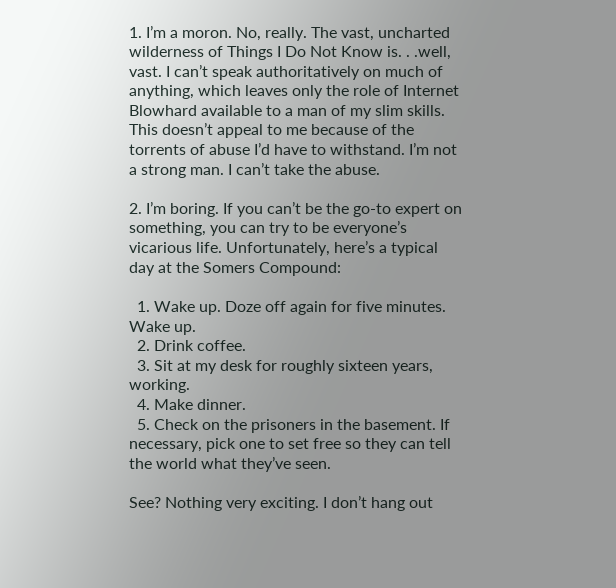1. I’m a moron. No, really. The vast, uncharted wilderness of Things I Do Not Know is. . .well, vast. I can’t speak authoritatively on much of anything, which leaves only the role of Internet Blowhard available to a man of my slim skills. This doesn’t appeal to me because of the torrents of abuse I’d have to withstand. I’m not a strong man. I can’t take the abuse.

2. I’m boring. If you can’t be the go-to expert on something, you can try to be everyone’s vicarious life. Unfortunately, here’s a typical day at the Somers Compound:

  1. Wake up. Doze off again for five minutes. Wake up.
  2. Drink coffee.
  3. Sit at my desk for roughly sixteen years, working.
  4. Make dinner.
  5. Check on the prisoners in the basement. If necessary, pick one to set free so they can tell the world what they’ve seen.

See? Nothing very exciting. I don’t hang out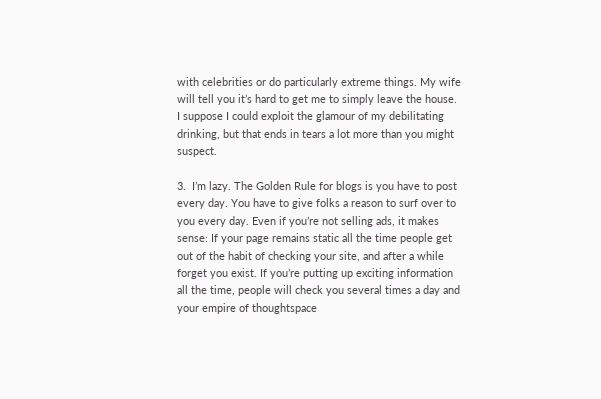with celebrities or do particularly extreme things. My wife will tell you it’s hard to get me to simply leave the house. I suppose I could exploit the glamour of my debilitating drinking, but that ends in tears a lot more than you might suspect.

3.  I’m lazy. The Golden Rule for blogs is you have to post every day. You have to give folks a reason to surf over to you every day. Even if you’re not selling ads, it makes sense: If your page remains static all the time people get out of the habit of checking your site, and after a while forget you exist. If you’re putting up exciting information all the time, people will check you several times a day and your empire of thoughtspace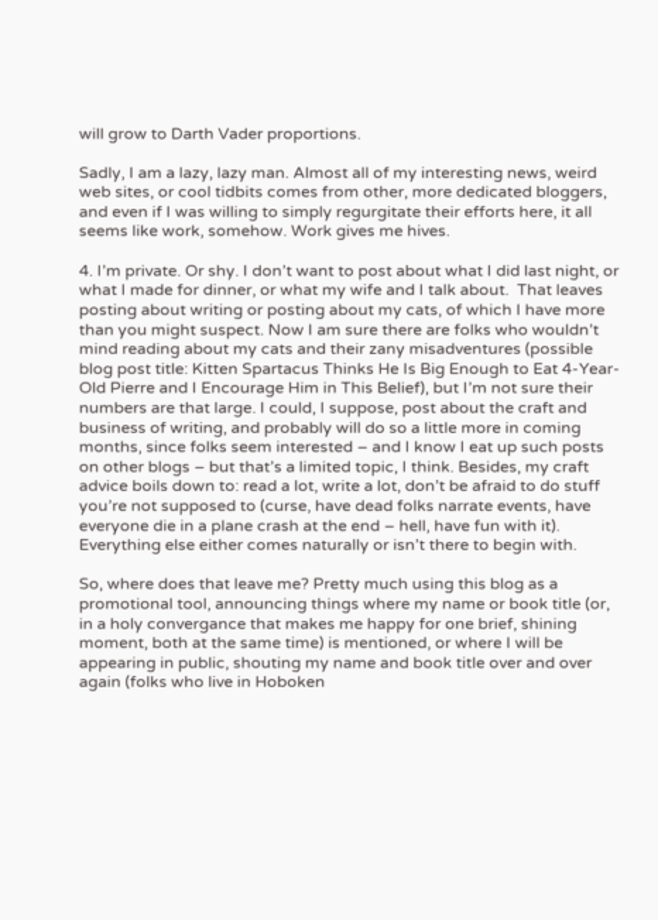will grow to Darth Vader proportions.

Sadly, I am a lazy, lazy man. Almost all of my interesting news, weird web sites, or cool tidbits comes from other, more dedicated bloggers, and even if I was willing to simply regurgitate their efforts here, it all seems like work, somehow. Work gives me hives.

4. I’m private. Or shy. I don’t want to post about what I did last night, or what I made for dinner, or what my wife and I talk about.  That leaves posting about writing or posting about my cats, of which I have more than you might suspect. Now I am sure there are folks who wouldn’t mind reading about my cats and their zany misadventures (possible blog post title: Kitten Spartacus Thinks He Is Big Enough to Eat 4-Year-Old Pierre and I Encourage Him in This Belief), but I’m not sure their numbers are that large. I could, I suppose, post about the craft and business of writing, and probably will do so a little more in coming months, since folks seem interested – and I know I eat up such posts on other blogs – but that’s a limited topic, I think. Besides, my craft advice boils down to: read a lot, write a lot, don’t be afraid to do stuff you’re not supposed to (curse, have dead folks narrate events, have everyone die in a plane crash at the end – hell, have fun with it). Everything else either comes naturally or isn’t there to begin with.

So, where does that leave me? Pretty much using this blog as a promotional tool, announcing things where my name or book title (or, in a holy convergance that makes me happy for one brief, shining moment, both at the same time) is mentioned, or where I will be appearing in public, shouting my name and book title over and over again (folks who live in Hoboken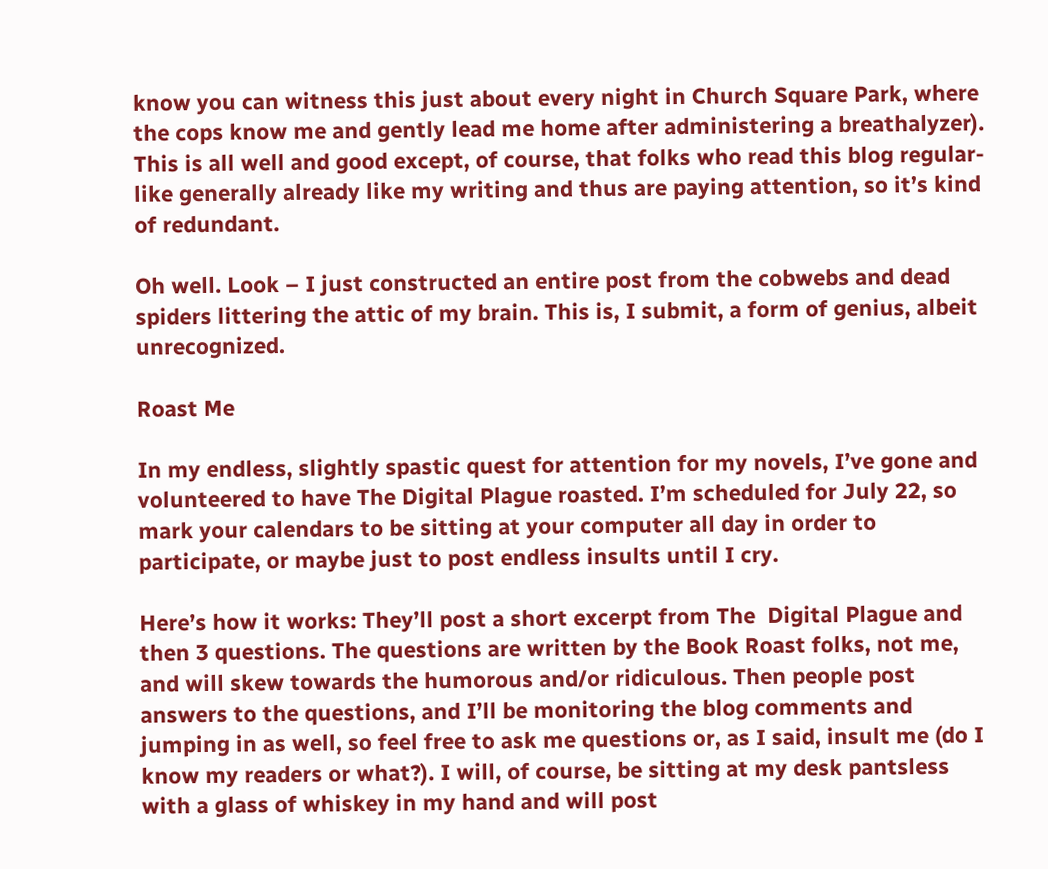know you can witness this just about every night in Church Square Park, where the cops know me and gently lead me home after administering a breathalyzer). This is all well and good except, of course, that folks who read this blog regular-like generally already like my writing and thus are paying attention, so it’s kind of redundant.

Oh well. Look – I just constructed an entire post from the cobwebs and dead spiders littering the attic of my brain. This is, I submit, a form of genius, albeit unrecognized.

Roast Me

In my endless, slightly spastic quest for attention for my novels, I’ve gone and volunteered to have The Digital Plague roasted. I’m scheduled for July 22, so mark your calendars to be sitting at your computer all day in order to participate, or maybe just to post endless insults until I cry.

Here’s how it works: They’ll post a short excerpt from The  Digital Plague and then 3 questions. The questions are written by the Book Roast folks, not me, and will skew towards the humorous and/or ridiculous. Then people post answers to the questions, and I’ll be monitoring the blog comments and jumping in as well, so feel free to ask me questions or, as I said, insult me (do I know my readers or what?). I will, of course, be sitting at my desk pantsless with a glass of whiskey in my hand and will post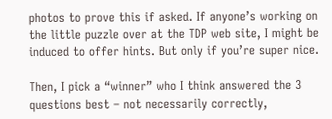photos to prove this if asked. If anyone’s working on the little puzzle over at the TDP web site, I might be induced to offer hints. But only if you’re super nice.

Then, I pick a “winner” who I think answered the 3 questions best – not necessarily correctly,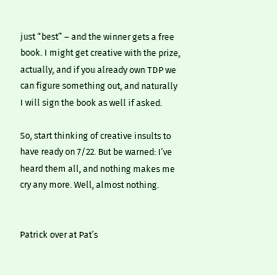just “best” – and the winner gets a free book. I might get creative with the prize, actually, and if you already own TDP we can figure something out, and naturally I will sign the book as well if asked.

So, start thinking of creative insults to have ready on 7/22. But be warned: I’ve heard them all, and nothing makes me cry any more. Well, almost nothing.


Patrick over at Pat’s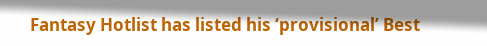Fantasy Hotlist has listed his ‘provisional’ Best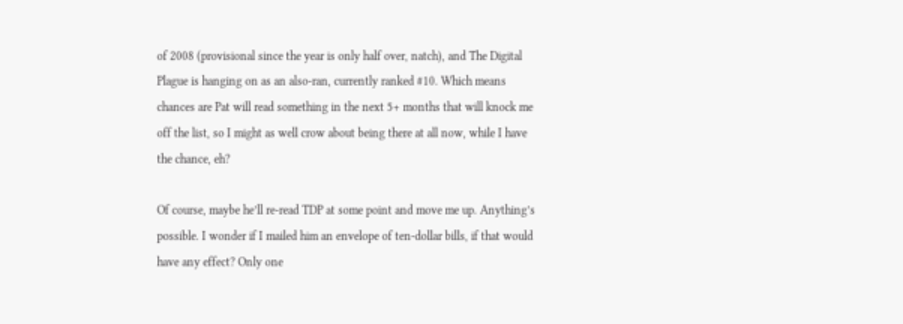of 2008 (provisional since the year is only half over, natch), and The Digital Plague is hanging on as an also-ran, currently ranked #10. Which means chances are Pat will read something in the next 5+ months that will knock me off the list, so I might as well crow about being there at all now, while I have the chance, eh?

Of course, maybe he’ll re-read TDP at some point and move me up. Anything’s possible. I wonder if I mailed him an envelope of ten-dollar bills, if that would have any effect? Only one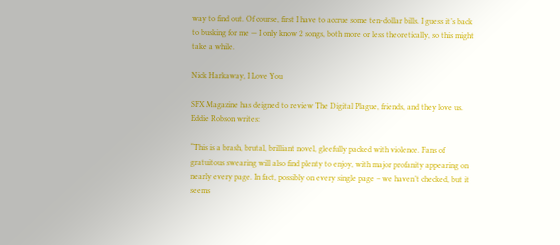way to find out. Of course, first I have to accrue some ten-dollar bills. I guess it’s back to busking for me — I only know 2 songs, both more or less theoretically, so this might take a while.

Nick Harkaway, I Love You

SFX Magazine has deigned to review The Digital Plague, friends, and they love us. Eddie Robson writes:

“This is a brash, brutal, brilliant novel, gleefully packed with violence. Fans of gratuitous swearing will also find plenty to enjoy, with major profanity appearing on nearly every page. In fact, possibly on every single page – we haven’t checked, but it seems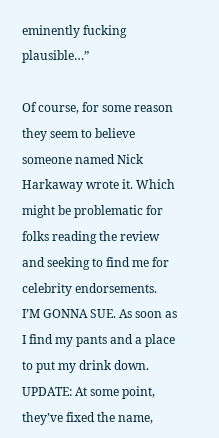eminently fucking plausible…”

Of course, for some reason they seem to believe someone named Nick Harkaway wrote it. Which might be problematic for folks reading the review and seeking to find me for celebrity endorsements. I’M GONNA SUE. As soon as I find my pants and a place to put my drink down.
UPDATE: At some point, they’ve fixed the name,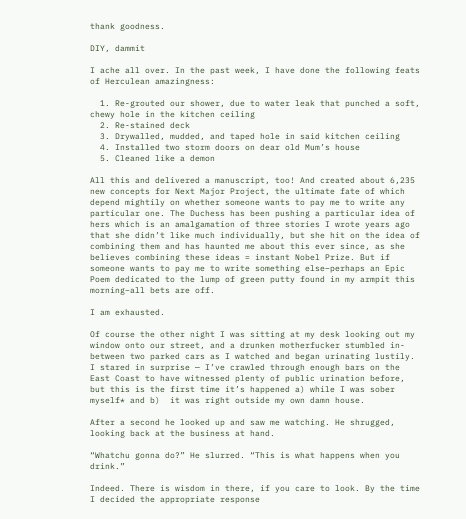thank goodness.

DIY, dammit

I ache all over. In the past week, I have done the following feats of Herculean amazingness:

  1. Re-grouted our shower, due to water leak that punched a soft, chewy hole in the kitchen ceiling
  2. Re-stained deck
  3. Drywalled, mudded, and taped hole in said kitchen ceiling
  4. Installed two storm doors on dear old Mum’s house
  5. Cleaned like a demon

All this and delivered a manuscript, too! And created about 6,235 new concepts for Next Major Project, the ultimate fate of which depend mightily on whether someone wants to pay me to write any particular one. The Duchess has been pushing a particular idea of hers which is an amalgamation of three stories I wrote years ago that she didn’t like much individually, but she hit on the idea of combining them and has haunted me about this ever since, as she believes combining these ideas = instant Nobel Prize. But if someone wants to pay me to write something else–perhaps an Epic Poem dedicated to the lump of green putty found in my armpit this morning–all bets are off.

I am exhausted.

Of course the other night I was sitting at my desk looking out my window onto our street, and a drunken motherfucker stumbled in-between two parked cars as I watched and began urinating lustily. I stared in surprise — I’ve crawled through enough bars on the East Coast to have witnessed plenty of public urination before, but this is the first time it’s happened a) while I was sober myself* and b)  it was right outside my own damn house.

After a second he looked up and saw me watching. He shrugged, looking back at the business at hand.

“Whatchu gonna do?” He slurred. “This is what happens when you drink.”

Indeed. There is wisdom in there, if you care to look. By the time I decided the appropriate response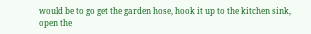would be to go get the garden hose, hook it up to the kitchen sink, open the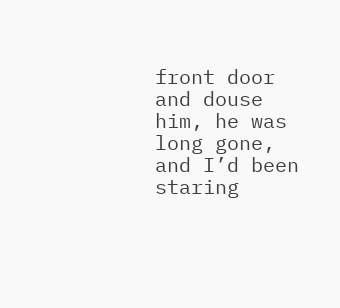front door and douse him, he was long gone, and I’d been staring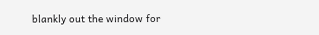blankly out the window for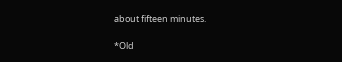about fifteen minutes.

*Old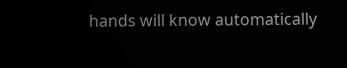hands will know automatically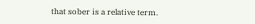that sober is a relative term.